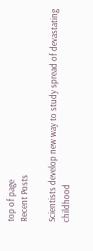top of page
Recent Posts

Scientists develop new way to study spread of devastating childhood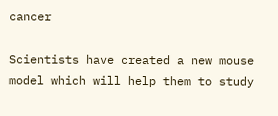cancer

Scientists have created a new mouse model which will help them to study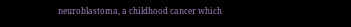neuroblastoma, a childhood cancer which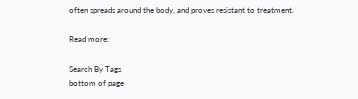often spreads around the body, and proves resistant to treatment.

Read more:

Search By Tags
bottom of page